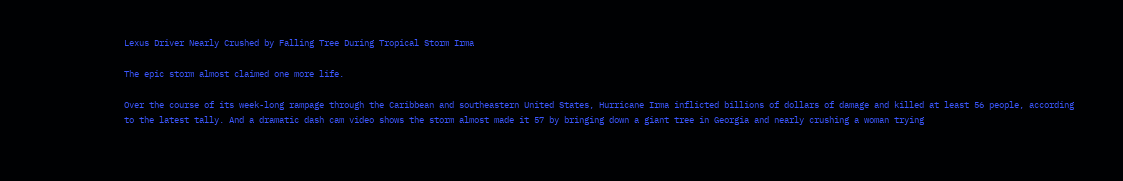Lexus Driver Nearly Crushed by Falling Tree During Tropical Storm Irma

The epic storm almost claimed one more life.

Over the course of its week-long rampage through the Caribbean and southeastern United States, Hurricane Irma inflicted billions of dollars of damage and killed at least 56 people, according to the latest tally. And a dramatic dash cam video shows the storm almost made it 57 by bringing down a giant tree in Georgia and nearly crushing a woman trying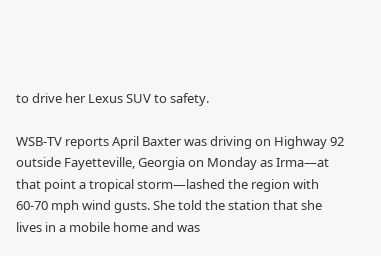to drive her Lexus SUV to safety.

WSB-TV reports April Baxter was driving on Highway 92 outside Fayetteville, Georgia on Monday as Irma—at that point a tropical storm—lashed the region with 60-70 mph wind gusts. She told the station that she lives in a mobile home and was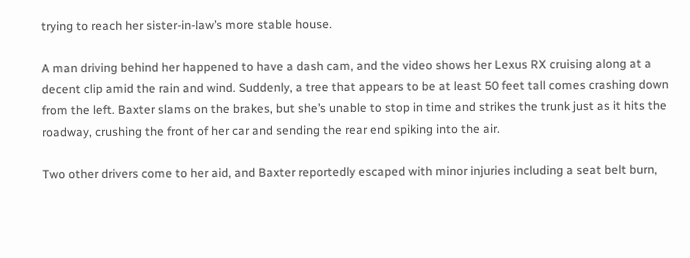trying to reach her sister-in-law’s more stable house.

A man driving behind her happened to have a dash cam, and the video shows her Lexus RX cruising along at a decent clip amid the rain and wind. Suddenly, a tree that appears to be at least 50 feet tall comes crashing down from the left. Baxter slams on the brakes, but she’s unable to stop in time and strikes the trunk just as it hits the roadway, crushing the front of her car and sending the rear end spiking into the air.

Two other drivers come to her aid, and Baxter reportedly escaped with minor injuries including a seat belt burn,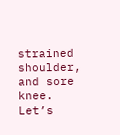strained shoulder, and sore knee. Let’s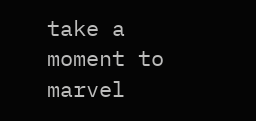take a moment to marvel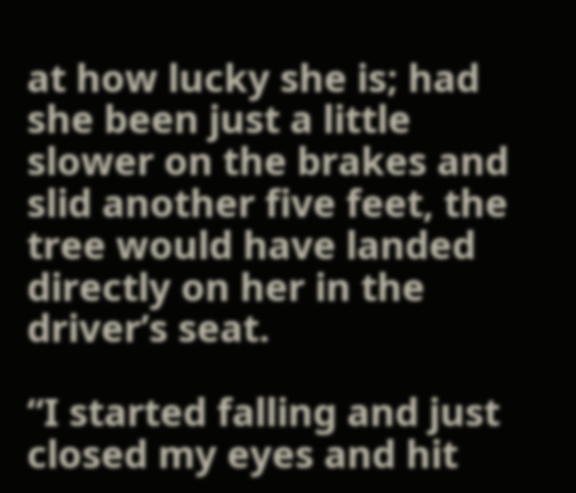at how lucky she is; had she been just a little slower on the brakes and slid another five feet, the tree would have landed directly on her in the driver’s seat.

“I started falling and just closed my eyes and hit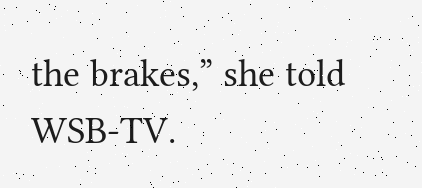the brakes,” she told WSB-TV.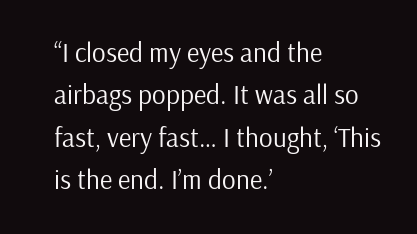“I closed my eyes and the airbags popped. It was all so fast, very fast… I thought, ‘This is the end. I’m done.’